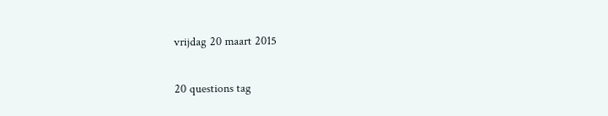vrijdag 20 maart 2015

20 questions tag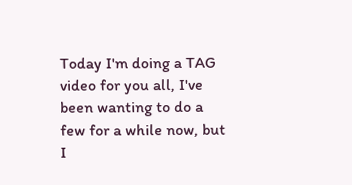Today I'm doing a TAG video for you all, I've been wanting to do a few for a while now, but I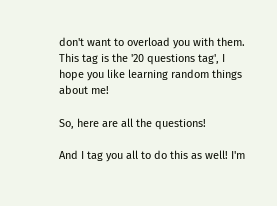don't want to overload you with them. This tag is the '20 questions tag', I hope you like learning random things about me!

So, here are all the questions!

And I tag you all to do this as well! I'm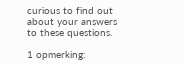curious to find out about your answers to these questions.

1 opmerking: